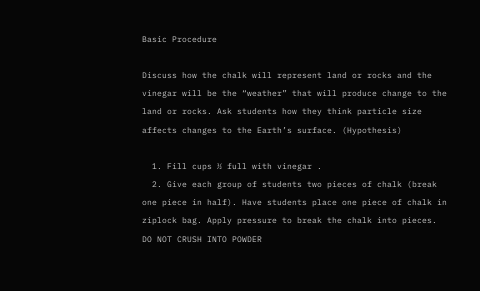Basic Procedure

Discuss how the chalk will represent land or rocks and the vinegar will be the “weather” that will produce change to the land or rocks. Ask students how they think particle size affects changes to the Earth’s surface. (Hypothesis)

  1. Fill cups ½ full with vinegar .
  2. Give each group of students two pieces of chalk (break one piece in half). Have students place one piece of chalk in ziplock bag. Apply pressure to break the chalk into pieces. DO NOT CRUSH INTO POWDER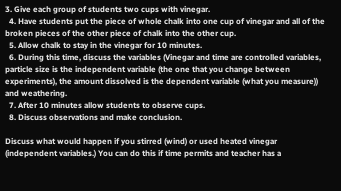3. Give each group of students two cups with vinegar.
  4. Have students put the piece of whole chalk into one cup of vinegar and all of the broken pieces of the other piece of chalk into the other cup.
  5. Allow chalk to stay in the vinegar for 10 minutes.
  6. During this time, discuss the variables (Vinegar and time are controlled variables, particle size is the independent variable (the one that you change between experiments), the amount dissolved is the dependent variable (what you measure)) and weathering.
  7. After 10 minutes allow students to observe cups.
  8. Discuss observations and make conclusion.

Discuss what would happen if you stirred (wind) or used heated vinegar (independent variables.) You can do this if time permits and teacher has a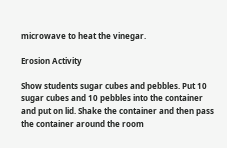microwave to heat the vinegar.

Erosion Activity

Show students sugar cubes and pebbles. Put 10 sugar cubes and 10 pebbles into the container and put on lid. Shake the container and then pass the container around the room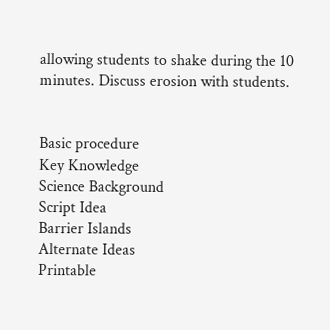allowing students to shake during the 10 minutes. Discuss erosion with students.


Basic procedure
Key Knowledge
Science Background
Script Idea
Barrier Islands
Alternate Ideas
Printable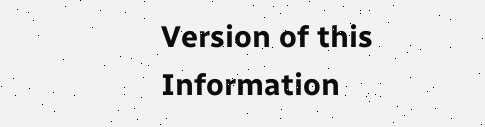Version of this Information